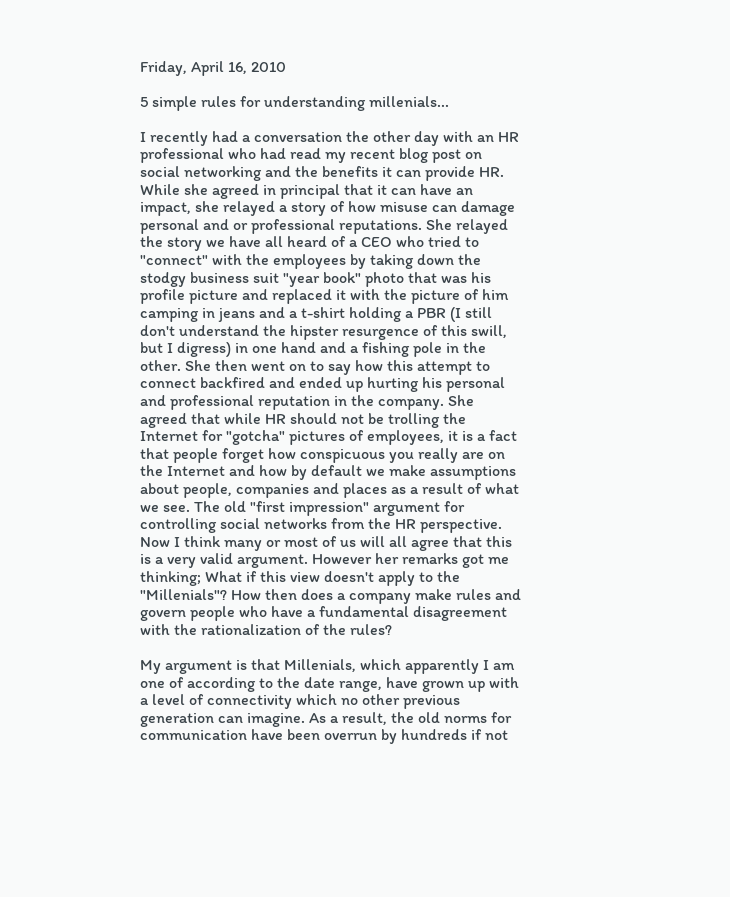Friday, April 16, 2010

5 simple rules for understanding millenials...

I recently had a conversation the other day with an HR professional who had read my recent blog post on social networking and the benefits it can provide HR. While she agreed in principal that it can have an impact, she relayed a story of how misuse can damage personal and or professional reputations. She relayed the story we have all heard of a CEO who tried to "connect" with the employees by taking down the stodgy business suit "year book" photo that was his profile picture and replaced it with the picture of him camping in jeans and a t-shirt holding a PBR (I still don't understand the hipster resurgence of this swill, but I digress) in one hand and a fishing pole in the other. She then went on to say how this attempt to connect backfired and ended up hurting his personal and professional reputation in the company. She agreed that while HR should not be trolling the Internet for "gotcha" pictures of employees, it is a fact that people forget how conspicuous you really are on the Internet and how by default we make assumptions about people, companies and places as a result of what we see. The old "first impression" argument for controlling social networks from the HR perspective. Now I think many or most of us will all agree that this is a very valid argument. However her remarks got me thinking; What if this view doesn't apply to the "Millenials"? How then does a company make rules and govern people who have a fundamental disagreement with the rationalization of the rules?

My argument is that Millenials, which apparently I am one of according to the date range, have grown up with a level of connectivity which no other previous generation can imagine. As a result, the old norms for communication have been overrun by hundreds if not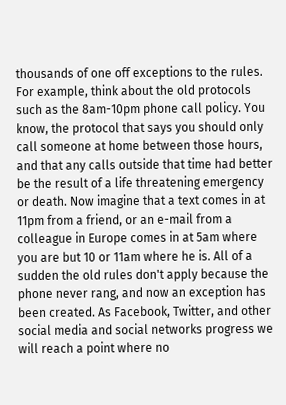thousands of one off exceptions to the rules. For example, think about the old protocols such as the 8am-10pm phone call policy. You know, the protocol that says you should only call someone at home between those hours, and that any calls outside that time had better be the result of a life threatening emergency or death. Now imagine that a text comes in at 11pm from a friend, or an e-mail from a colleague in Europe comes in at 5am where you are but 10 or 11am where he is. All of a sudden the old rules don't apply because the phone never rang, and now an exception has been created. As Facebook, Twitter, and other social media and social networks progress we will reach a point where no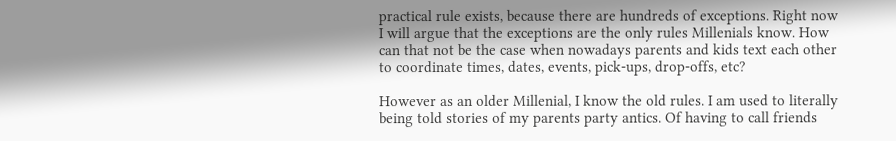practical rule exists, because there are hundreds of exceptions. Right now I will argue that the exceptions are the only rules Millenials know. How can that not be the case when nowadays parents and kids text each other to coordinate times, dates, events, pick-ups, drop-offs, etc?

However as an older Millenial, I know the old rules. I am used to literally being told stories of my parents party antics. Of having to call friends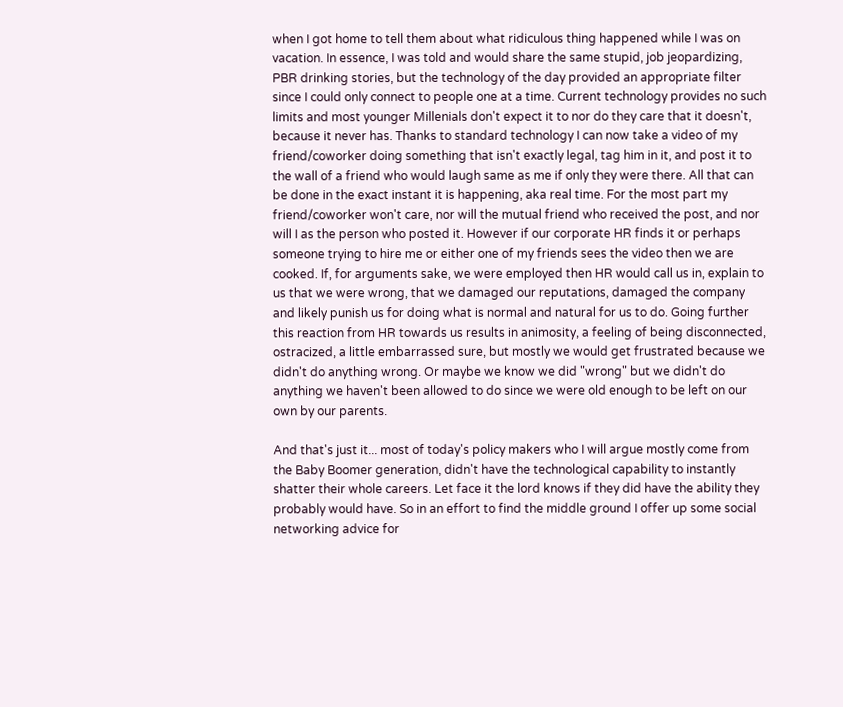when I got home to tell them about what ridiculous thing happened while I was on vacation. In essence, I was told and would share the same stupid, job jeopardizing, PBR drinking stories, but the technology of the day provided an appropriate filter since I could only connect to people one at a time. Current technology provides no such limits and most younger Millenials don't expect it to nor do they care that it doesn't, because it never has. Thanks to standard technology I can now take a video of my friend/coworker doing something that isn't exactly legal, tag him in it, and post it to the wall of a friend who would laugh same as me if only they were there. All that can be done in the exact instant it is happening, aka real time. For the most part my friend/coworker won't care, nor will the mutual friend who received the post, and nor will I as the person who posted it. However if our corporate HR finds it or perhaps someone trying to hire me or either one of my friends sees the video then we are cooked. If, for arguments sake, we were employed then HR would call us in, explain to us that we were wrong, that we damaged our reputations, damaged the company and likely punish us for doing what is normal and natural for us to do. Going further this reaction from HR towards us results in animosity, a feeling of being disconnected, ostracized, a little embarrassed sure, but mostly we would get frustrated because we didn't do anything wrong. Or maybe we know we did "wrong" but we didn't do anything we haven't been allowed to do since we were old enough to be left on our own by our parents.

And that's just it... most of today's policy makers who I will argue mostly come from the Baby Boomer generation, didn't have the technological capability to instantly shatter their whole careers. Let face it the lord knows if they did have the ability they probably would have. So in an effort to find the middle ground I offer up some social networking advice for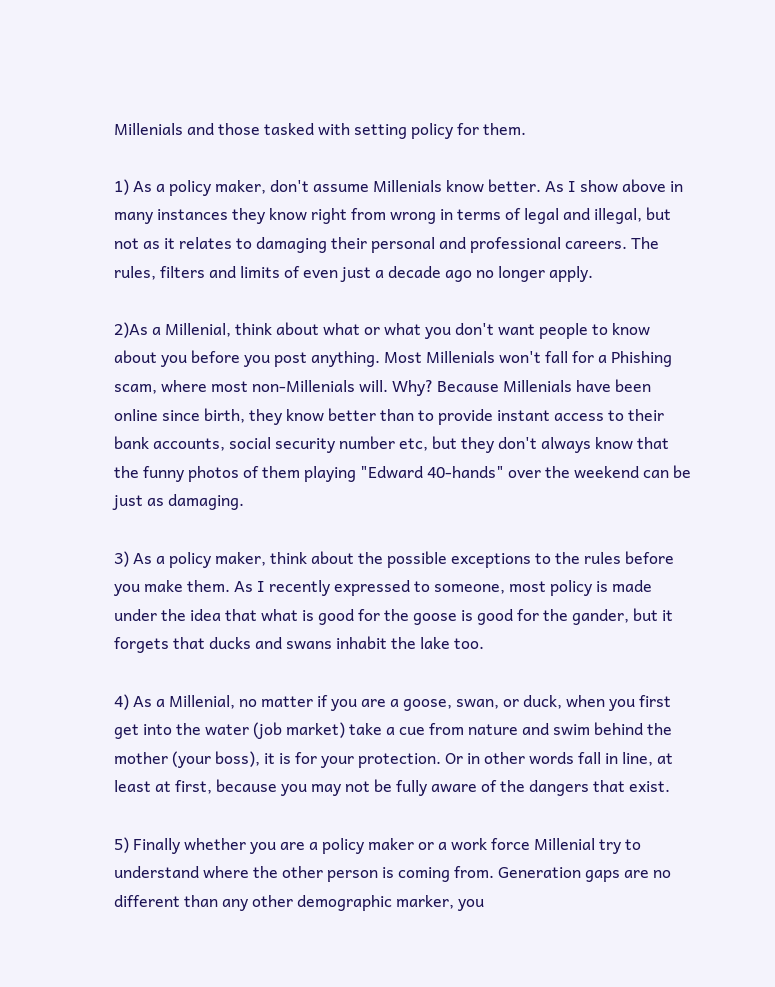Millenials and those tasked with setting policy for them.

1) As a policy maker, don't assume Millenials know better. As I show above in many instances they know right from wrong in terms of legal and illegal, but not as it relates to damaging their personal and professional careers. The rules, filters and limits of even just a decade ago no longer apply.

2)As a Millenial, think about what or what you don't want people to know about you before you post anything. Most Millenials won't fall for a Phishing scam, where most non-Millenials will. Why? Because Millenials have been online since birth, they know better than to provide instant access to their bank accounts, social security number etc, but they don't always know that the funny photos of them playing "Edward 40-hands" over the weekend can be just as damaging.

3) As a policy maker, think about the possible exceptions to the rules before you make them. As I recently expressed to someone, most policy is made under the idea that what is good for the goose is good for the gander, but it forgets that ducks and swans inhabit the lake too.

4) As a Millenial, no matter if you are a goose, swan, or duck, when you first get into the water (job market) take a cue from nature and swim behind the mother (your boss), it is for your protection. Or in other words fall in line, at least at first, because you may not be fully aware of the dangers that exist.

5) Finally whether you are a policy maker or a work force Millenial try to understand where the other person is coming from. Generation gaps are no different than any other demographic marker, you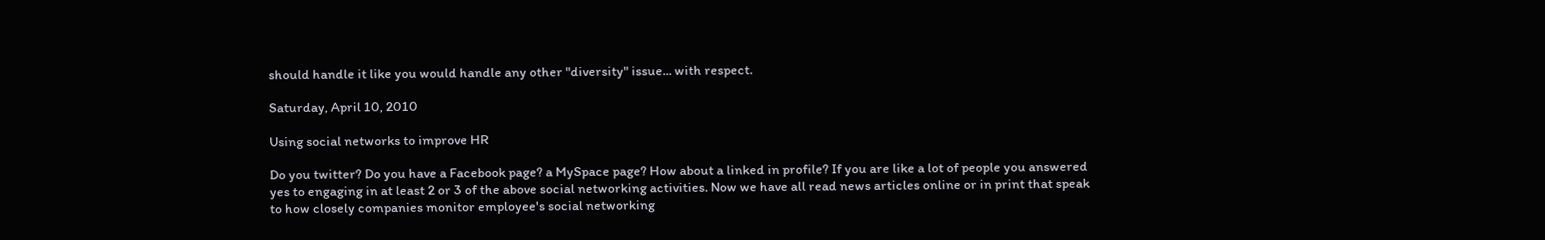should handle it like you would handle any other "diversity" issue... with respect.

Saturday, April 10, 2010

Using social networks to improve HR

Do you twitter? Do you have a Facebook page? a MySpace page? How about a linked in profile? If you are like a lot of people you answered yes to engaging in at least 2 or 3 of the above social networking activities. Now we have all read news articles online or in print that speak to how closely companies monitor employee's social networking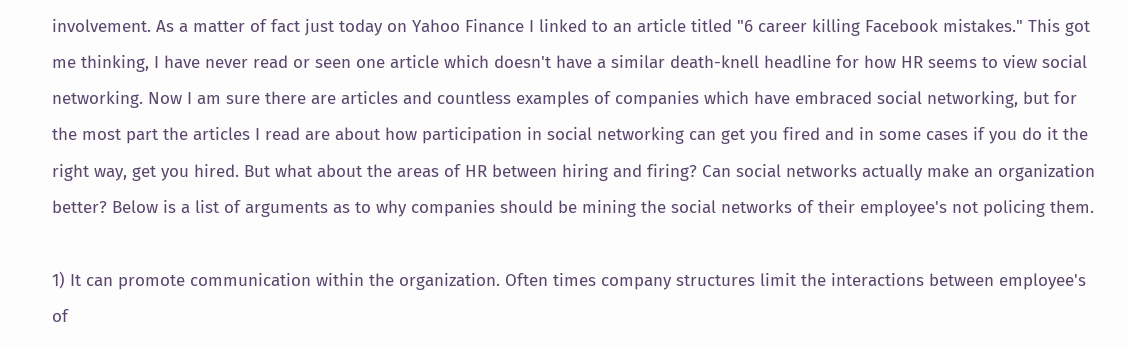involvement. As a matter of fact just today on Yahoo Finance I linked to an article titled "6 career killing Facebook mistakes." This got me thinking, I have never read or seen one article which doesn't have a similar death-knell headline for how HR seems to view social networking. Now I am sure there are articles and countless examples of companies which have embraced social networking, but for the most part the articles I read are about how participation in social networking can get you fired and in some cases if you do it the right way, get you hired. But what about the areas of HR between hiring and firing? Can social networks actually make an organization better? Below is a list of arguments as to why companies should be mining the social networks of their employee's not policing them.

1) It can promote communication within the organization. Often times company structures limit the interactions between employee's of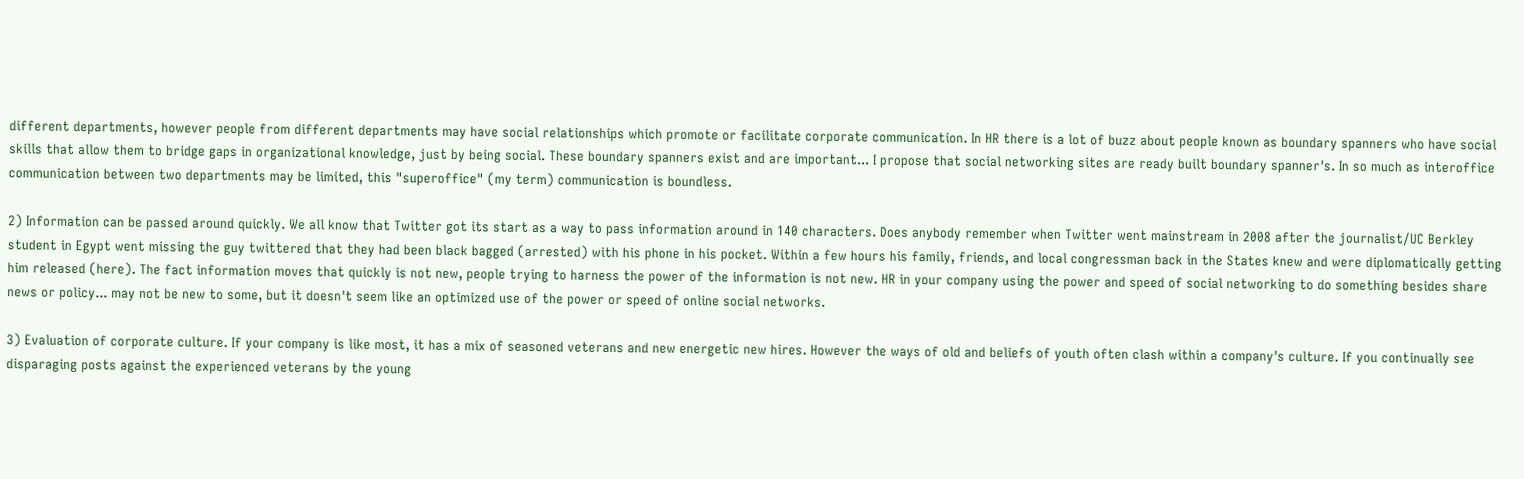different departments, however people from different departments may have social relationships which promote or facilitate corporate communication. In HR there is a lot of buzz about people known as boundary spanners who have social skills that allow them to bridge gaps in organizational knowledge, just by being social. These boundary spanners exist and are important... I propose that social networking sites are ready built boundary spanner's. In so much as interoffice communication between two departments may be limited, this "superoffice" (my term) communication is boundless.

2) Information can be passed around quickly. We all know that Twitter got its start as a way to pass information around in 140 characters. Does anybody remember when Twitter went mainstream in 2008 after the journalist/UC Berkley student in Egypt went missing the guy twittered that they had been black bagged (arrested) with his phone in his pocket. Within a few hours his family, friends, and local congressman back in the States knew and were diplomatically getting him released (here). The fact information moves that quickly is not new, people trying to harness the power of the information is not new. HR in your company using the power and speed of social networking to do something besides share news or policy... may not be new to some, but it doesn't seem like an optimized use of the power or speed of online social networks.

3) Evaluation of corporate culture. If your company is like most, it has a mix of seasoned veterans and new energetic new hires. However the ways of old and beliefs of youth often clash within a company's culture. If you continually see disparaging posts against the experienced veterans by the young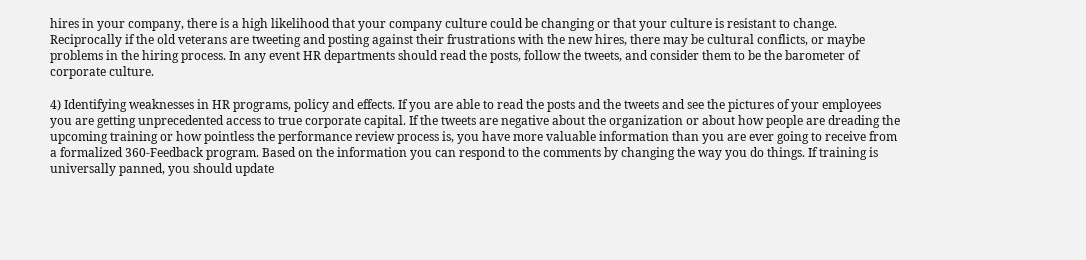hires in your company, there is a high likelihood that your company culture could be changing or that your culture is resistant to change. Reciprocally if the old veterans are tweeting and posting against their frustrations with the new hires, there may be cultural conflicts, or maybe problems in the hiring process. In any event HR departments should read the posts, follow the tweets, and consider them to be the barometer of corporate culture.

4) Identifying weaknesses in HR programs, policy and effects. If you are able to read the posts and the tweets and see the pictures of your employees you are getting unprecedented access to true corporate capital. If the tweets are negative about the organization or about how people are dreading the upcoming training or how pointless the performance review process is, you have more valuable information than you are ever going to receive from a formalized 360-Feedback program. Based on the information you can respond to the comments by changing the way you do things. If training is universally panned, you should update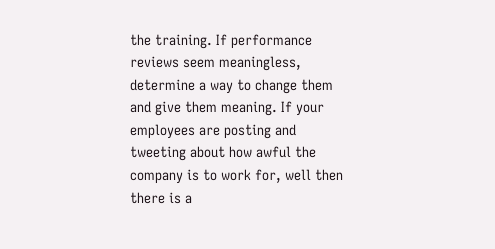the training. If performance reviews seem meaningless, determine a way to change them and give them meaning. If your employees are posting and tweeting about how awful the company is to work for, well then there is a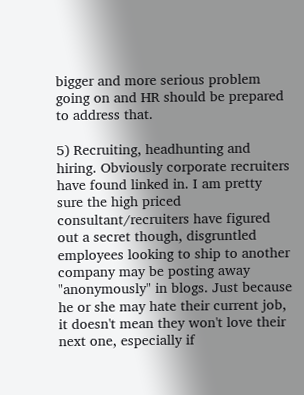bigger and more serious problem going on and HR should be prepared to address that.

5) Recruiting, headhunting and hiring. Obviously corporate recruiters have found linked in. I am pretty sure the high priced consultant/recruiters have figured out a secret though, disgruntled employees looking to ship to another company may be posting away "anonymously" in blogs. Just because he or she may hate their current job, it doesn't mean they won't love their next one, especially if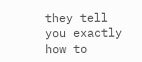they tell you exactly how to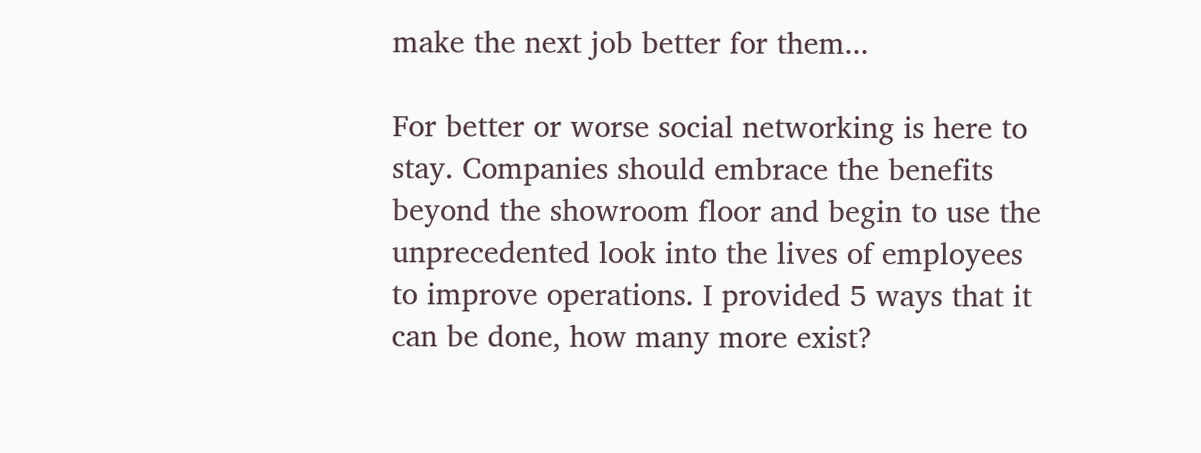make the next job better for them...

For better or worse social networking is here to stay. Companies should embrace the benefits beyond the showroom floor and begin to use the unprecedented look into the lives of employees to improve operations. I provided 5 ways that it can be done, how many more exist?